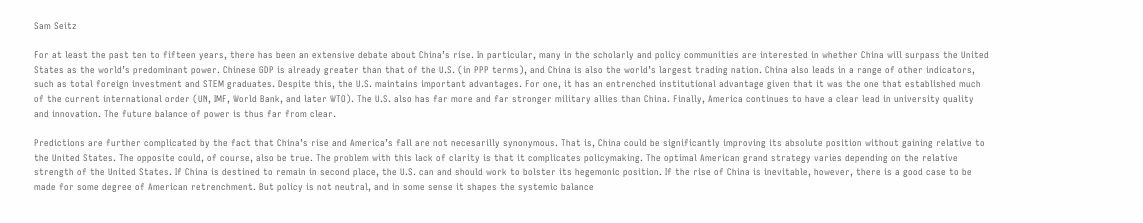Sam Seitz

For at least the past ten to fifteen years, there has been an extensive debate about China’s rise. In particular, many in the scholarly and policy communities are interested in whether China will surpass the United States as the world’s predominant power. Chinese GDP is already greater than that of the U.S. (in PPP terms), and China is also the world’s largest trading nation. China also leads in a range of other indicators, such as total foreign investment and STEM graduates. Despite this, the U.S. maintains important advantages. For one, it has an entrenched institutional advantage given that it was the one that established much of the current international order (UN, IMF, World Bank, and later WTO). The U.S. also has far more and far stronger military allies than China. Finally, America continues to have a clear lead in university quality and innovation. The future balance of power is thus far from clear.

Predictions are further complicated by the fact that China’s rise and America’s fall are not necesarilly synonymous. That is, China could be significantly improving its absolute position without gaining relative to the United States. The opposite could, of course, also be true. The problem with this lack of clarity is that it complicates policymaking. The optimal American grand strategy varies depending on the relative strength of the United States. If China is destined to remain in second place, the U.S. can and should work to bolster its hegemonic position. If the rise of China is inevitable, however, there is a good case to be made for some degree of American retrenchment. But policy is not neutral, and in some sense it shapes the systemic balance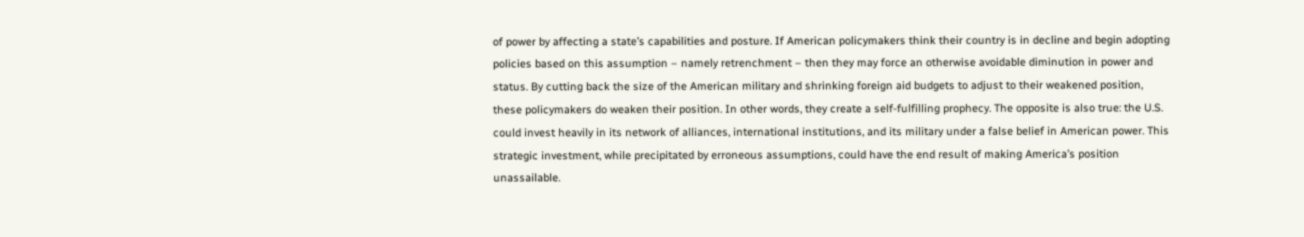of power by affecting a state’s capabilities and posture. If American policymakers think their country is in decline and begin adopting policies based on this assumption – namely retrenchment – then they may force an otherwise avoidable diminution in power and status. By cutting back the size of the American military and shrinking foreign aid budgets to adjust to their weakened position, these policymakers do weaken their position. In other words, they create a self-fulfilling prophecy. The opposite is also true: the U.S. could invest heavily in its network of alliances, international institutions, and its military under a false belief in American power. This strategic investment, while precipitated by erroneous assumptions, could have the end result of making America’s position unassailable.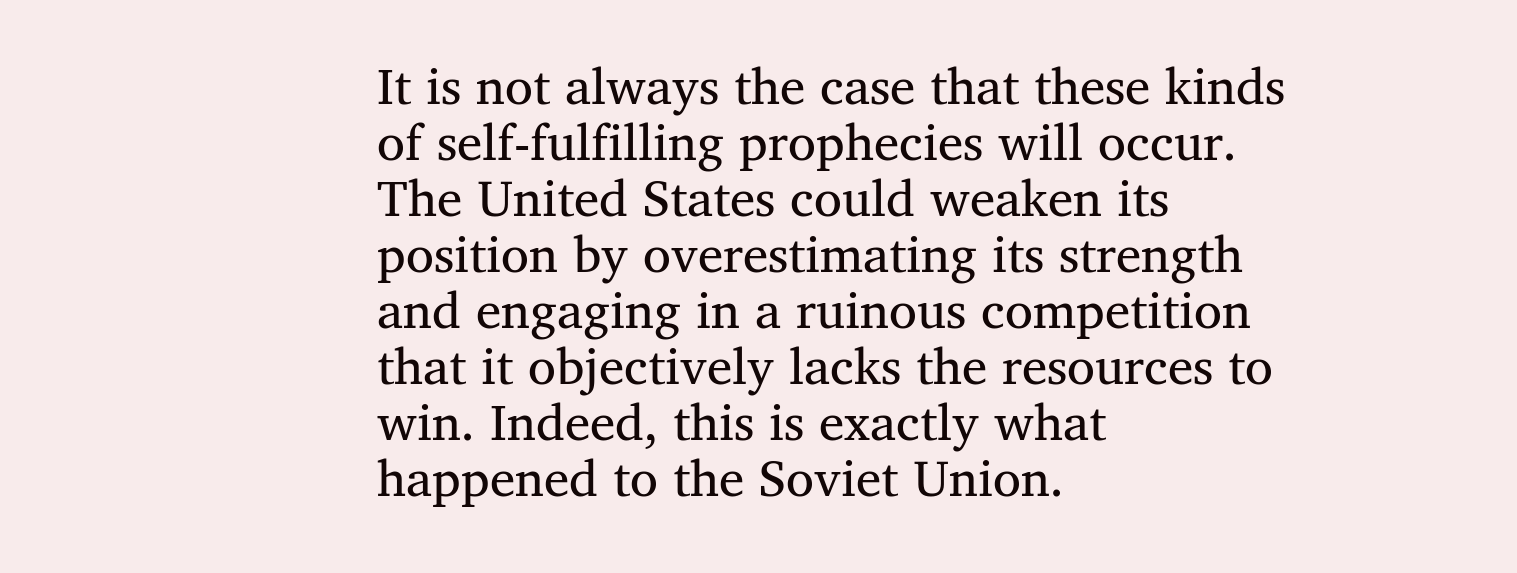It is not always the case that these kinds of self-fulfilling prophecies will occur. The United States could weaken its position by overestimating its strength and engaging in a ruinous competition that it objectively lacks the resources to win. Indeed, this is exactly what happened to the Soviet Union.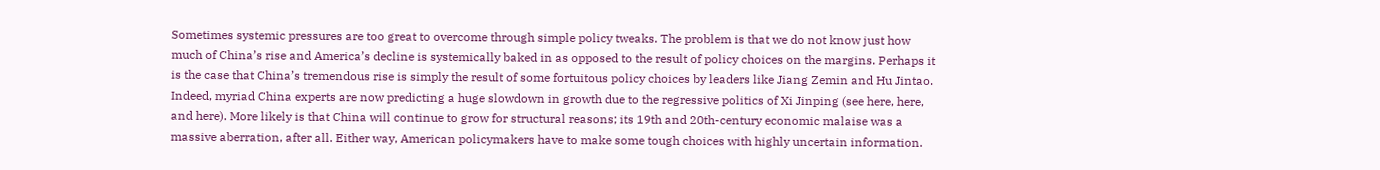Sometimes systemic pressures are too great to overcome through simple policy tweaks. The problem is that we do not know just how much of China’s rise and America’s decline is systemically baked in as opposed to the result of policy choices on the margins. Perhaps it is the case that China’s tremendous rise is simply the result of some fortuitous policy choices by leaders like Jiang Zemin and Hu Jintao. Indeed, myriad China experts are now predicting a huge slowdown in growth due to the regressive politics of Xi Jinping (see here, here, and here). More likely is that China will continue to grow for structural reasons; its 19th and 20th-century economic malaise was a massive aberration, after all. Either way, American policymakers have to make some tough choices with highly uncertain information.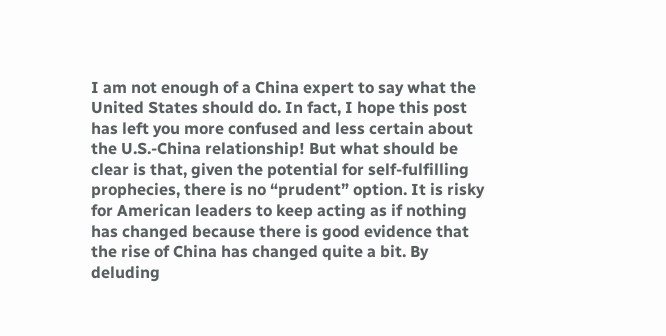I am not enough of a China expert to say what the United States should do. In fact, I hope this post has left you more confused and less certain about the U.S.-China relationship! But what should be clear is that, given the potential for self-fulfilling prophecies, there is no “prudent” option. It is risky for American leaders to keep acting as if nothing has changed because there is good evidence that the rise of China has changed quite a bit. By deluding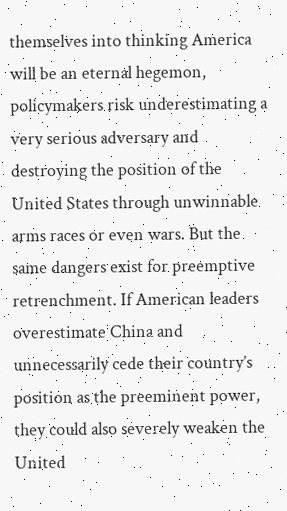themselves into thinking America will be an eternal hegemon, policymakers risk underestimating a very serious adversary and destroying the position of the United States through unwinnable arms races or even wars. But the same dangers exist for preemptive retrenchment. If American leaders overestimate China and unnecessarily cede their country’s position as the preeminent power, they could also severely weaken the United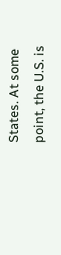States. At some point, the U.S. is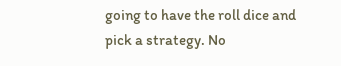going to have the roll dice and pick a strategy. No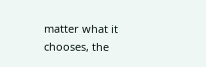matter what it chooses, the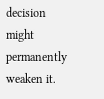decision might permanently weaken it.